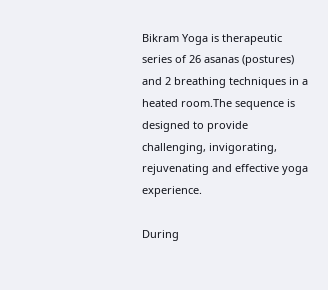Bikram Yoga is therapeutic series of 26 asanas (postures) and 2 breathing techniques in a heated room.The sequence is designed to provide challenging, invigorating, rejuvenating and effective yoga experience.

During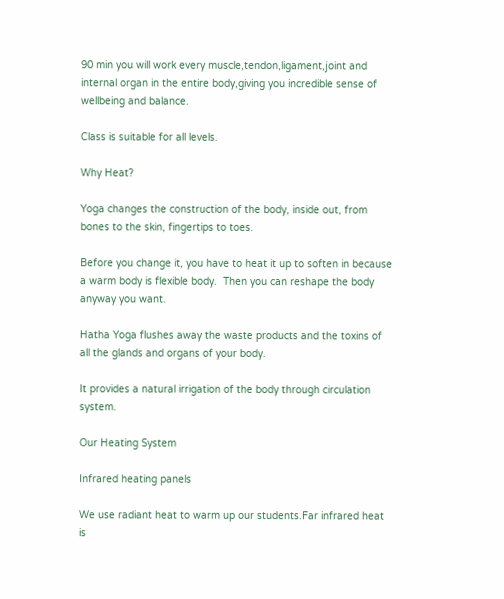90 min you will work every muscle,tendon,ligament,joint and internal organ in the entire body,giving you incredible sense of wellbeing and balance.

Class is suitable for all levels.

Why Heat?

Yoga changes the construction of the body, inside out, from bones to the skin, fingertips to toes.

Before you change it, you have to heat it up to soften in because a warm body is flexible body.  Then you can reshape the body anyway you want.

Hatha Yoga flushes away the waste products and the toxins of all the glands and organs of your body.

It provides a natural irrigation of the body through circulation system.

Our Heating System

Infrared heating panels

We use radiant heat to warm up our students.Far infrared heat is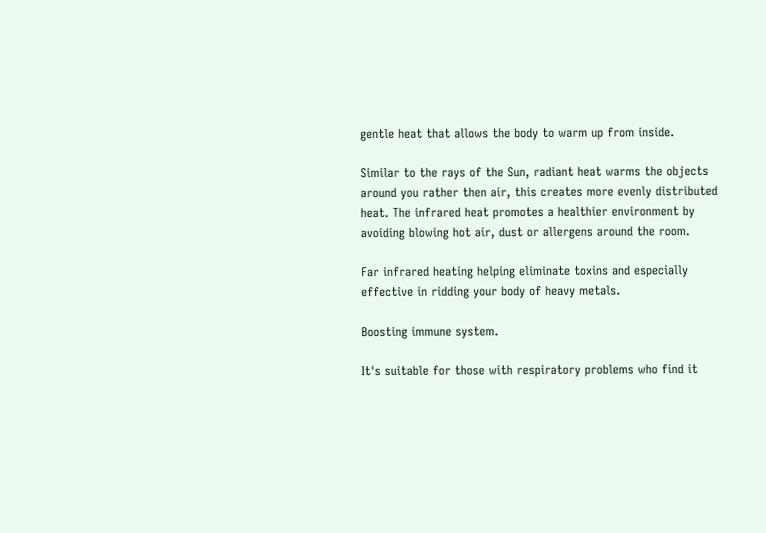gentle heat that allows the body to warm up from inside.

Similar to the rays of the Sun, radiant heat warms the objects around you rather then air, this creates more evenly distributed heat. The infrared heat promotes a healthier environment by avoiding blowing hot air, dust or allergens around the room.

Far infrared heating helping eliminate toxins and especially effective in ridding your body of heavy metals.

Boosting immune system.

It's suitable for those with respiratory problems who find it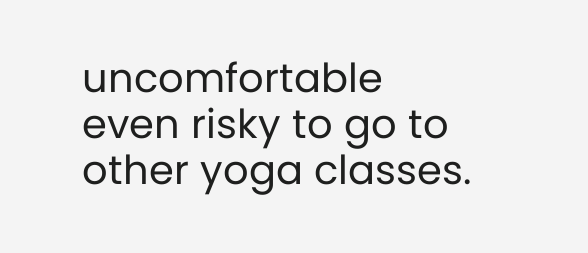uncomfortable even risky to go to other yoga classes.